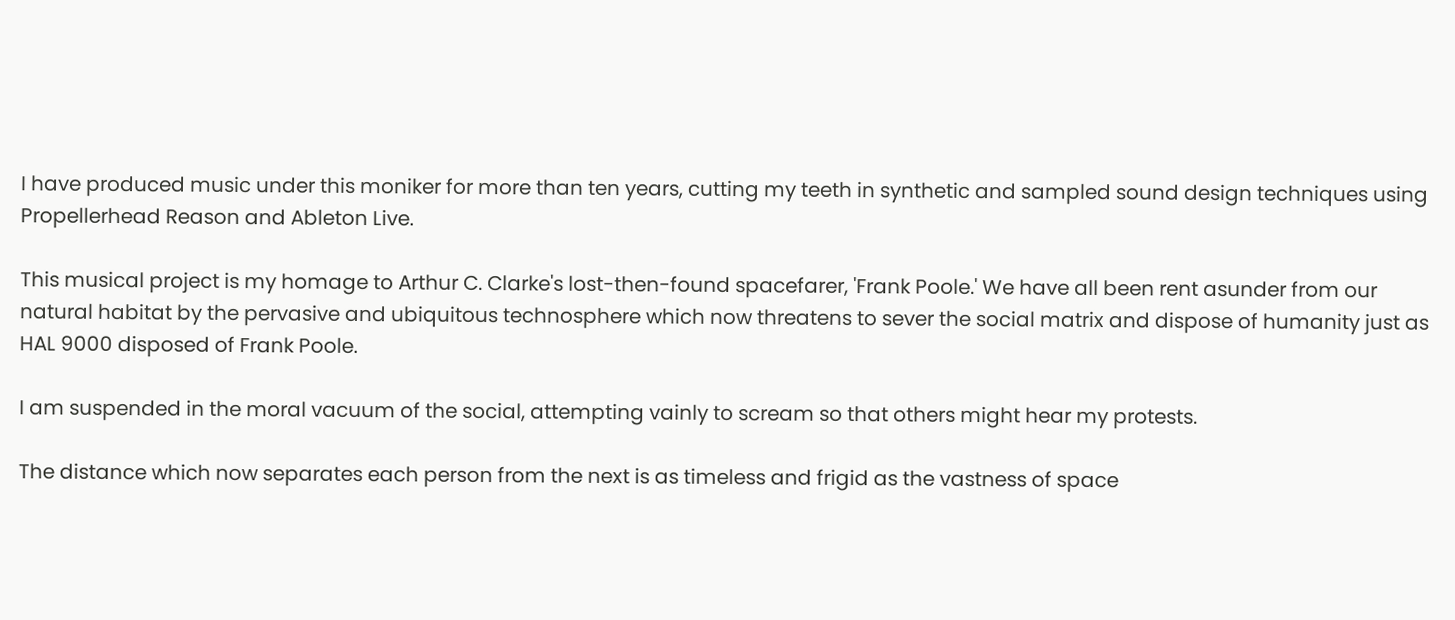I have produced music under this moniker for more than ten years, cutting my teeth in synthetic and sampled sound design techniques using Propellerhead Reason and Ableton Live.

This musical project is my homage to Arthur C. Clarke's lost-then-found spacefarer, 'Frank Poole.' We have all been rent asunder from our natural habitat by the pervasive and ubiquitous technosphere which now threatens to sever the social matrix and dispose of humanity just as HAL 9000 disposed of Frank Poole.

I am suspended in the moral vacuum of the social, attempting vainly to scream so that others might hear my protests.

The distance which now separates each person from the next is as timeless and frigid as the vastness of space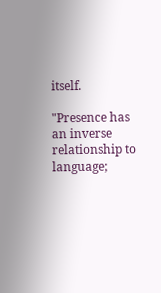itself.

"Presence has an inverse relationship to language;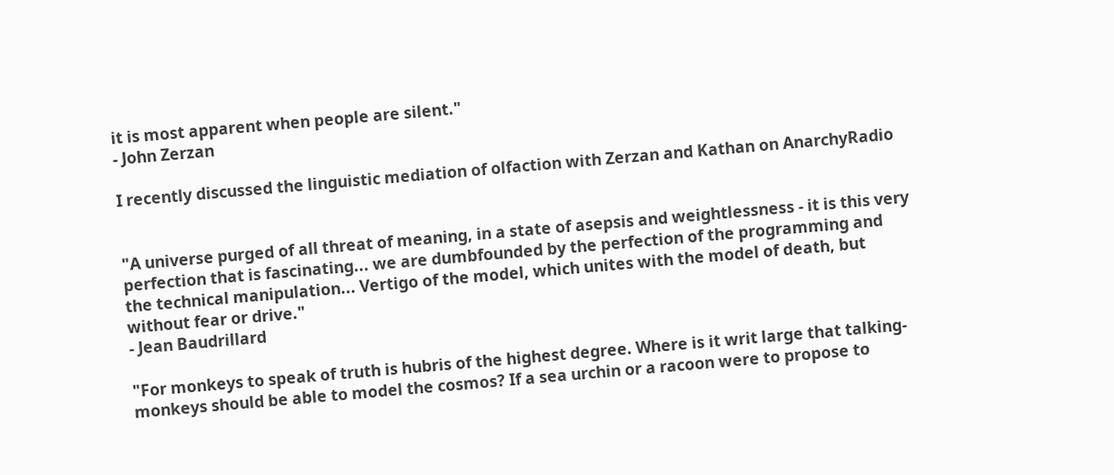it is most apparent when people are silent."
- John Zerzan

I recently discussed the linguistic mediation of olfaction with Zerzan and Kathan on AnarchyRadio


"A universe purged of all threat of meaning, in a state of asepsis and weightlessness - it is this very perfection that is fascinating... we are dumbfounded by the perfection of the programming and the technical manipulation... Vertigo of the model, which unites with the model of death, but without fear or drive."
- Jean Baudrillard

"For monkeys to speak of truth is hubris of the highest degree. Where is it writ large that talking-monkeys should be able to model the cosmos? If a sea urchin or a racoon were to propose to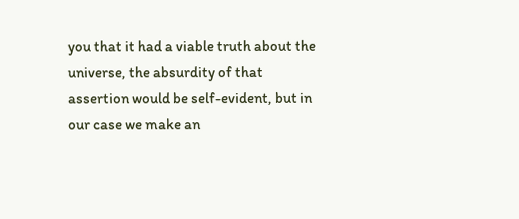you that it had a viable truth about the universe, the absurdity of that assertion would be self-evident, but in our case we make an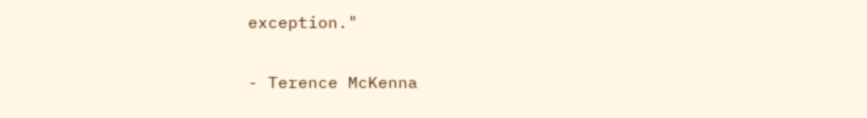exception."

- Terence McKenna